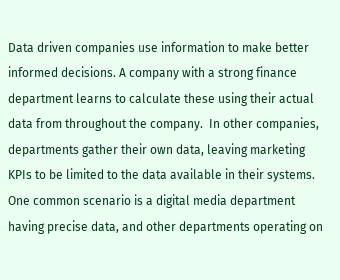Data driven companies use information to make better informed decisions. A company with a strong finance department learns to calculate these using their actual data from throughout the company.  In other companies, departments gather their own data, leaving marketing KPIs to be limited to the data available in their systems. One common scenario is a digital media department having precise data, and other departments operating on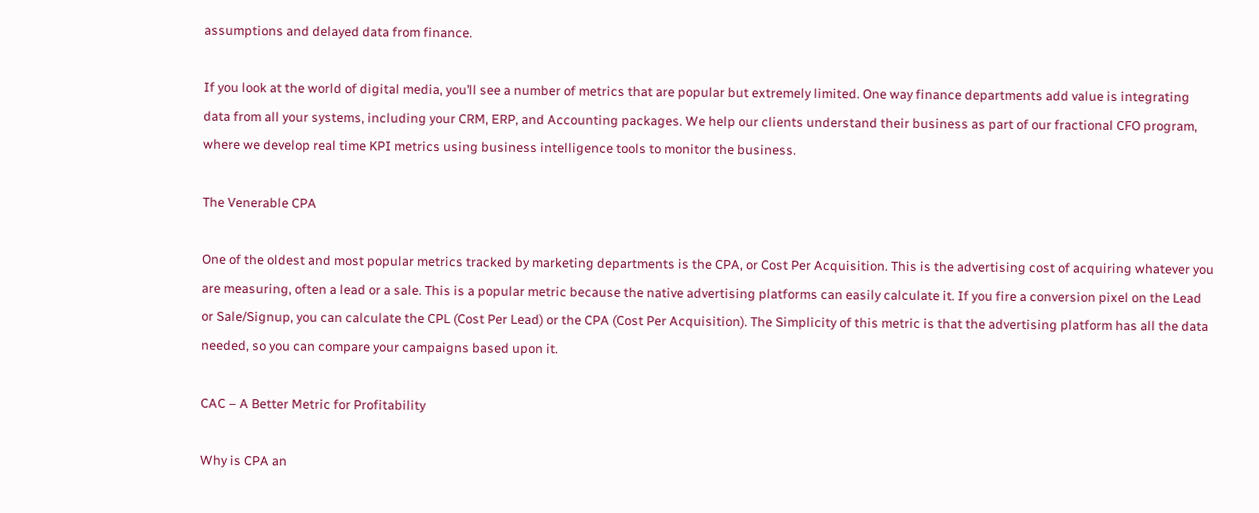assumptions and delayed data from finance.

If you look at the world of digital media, you’ll see a number of metrics that are popular but extremely limited. One way finance departments add value is integrating data from all your systems, including your CRM, ERP, and Accounting packages. We help our clients understand their business as part of our fractional CFO program, where we develop real time KPI metrics using business intelligence tools to monitor the business.

The Venerable CPA

One of the oldest and most popular metrics tracked by marketing departments is the CPA, or Cost Per Acquisition. This is the advertising cost of acquiring whatever you are measuring, often a lead or a sale. This is a popular metric because the native advertising platforms can easily calculate it. If you fire a conversion pixel on the Lead or Sale/Signup, you can calculate the CPL (Cost Per Lead) or the CPA (Cost Per Acquisition). The Simplicity of this metric is that the advertising platform has all the data needed, so you can compare your campaigns based upon it.

CAC – A Better Metric for Profitability

Why is CPA an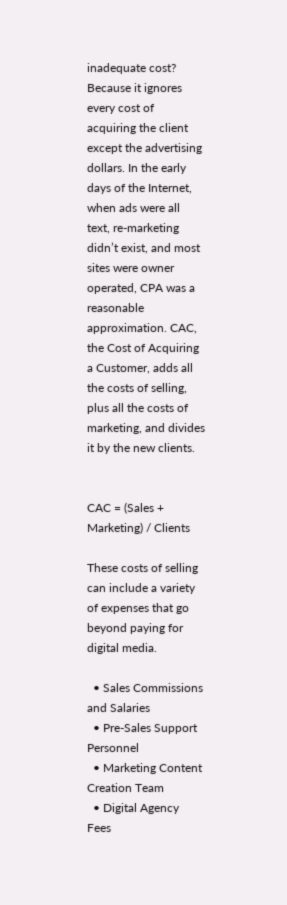inadequate cost? Because it ignores every cost of acquiring the client except the advertising dollars. In the early days of the Internet, when ads were all text, re-marketing didn’t exist, and most sites were owner operated, CPA was a reasonable approximation. CAC, the Cost of Acquiring a Customer, adds all the costs of selling, plus all the costs of marketing, and divides it by the new clients.


CAC = (Sales + Marketing) / Clients

These costs of selling can include a variety of expenses that go beyond paying for digital media.

  • Sales Commissions and Salaries
  • Pre-Sales Support Personnel
  • Marketing Content Creation Team
  • Digital Agency Fees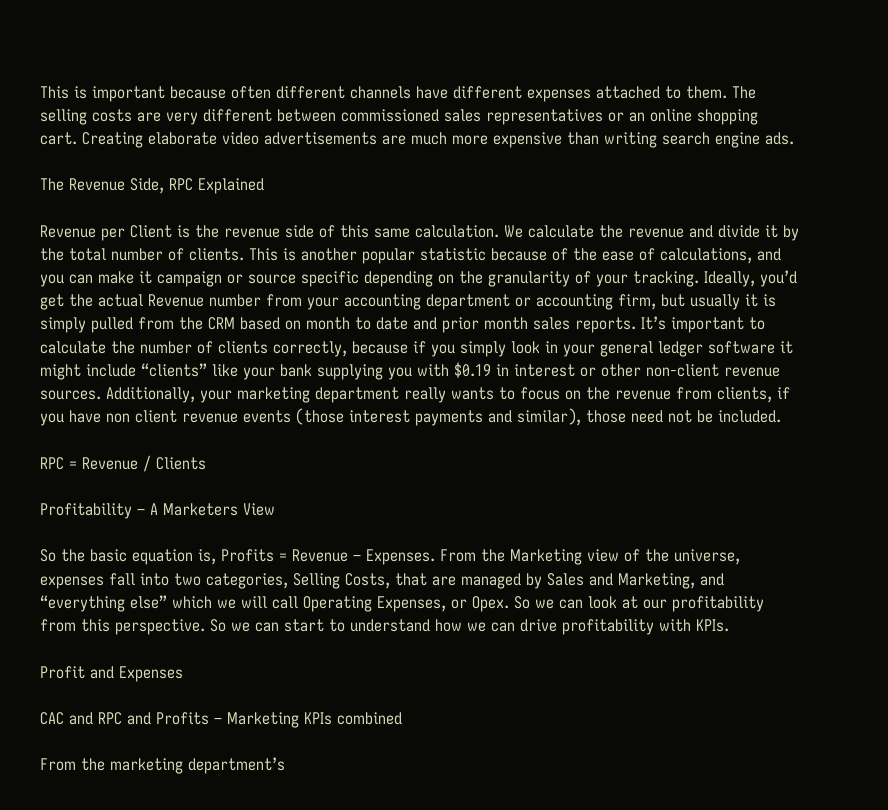This is important because often different channels have different expenses attached to them. The selling costs are very different between commissioned sales representatives or an online shopping cart. Creating elaborate video advertisements are much more expensive than writing search engine ads.

The Revenue Side, RPC Explained

Revenue per Client is the revenue side of this same calculation. We calculate the revenue and divide it by the total number of clients. This is another popular statistic because of the ease of calculations, and you can make it campaign or source specific depending on the granularity of your tracking. Ideally, you’d get the actual Revenue number from your accounting department or accounting firm, but usually it is simply pulled from the CRM based on month to date and prior month sales reports. It’s important to calculate the number of clients correctly, because if you simply look in your general ledger software it might include “clients” like your bank supplying you with $0.19 in interest or other non-client revenue sources. Additionally, your marketing department really wants to focus on the revenue from clients, if you have non client revenue events (those interest payments and similar), those need not be included.

RPC = Revenue / Clients

Profitability – A Marketers View

So the basic equation is, Profits = Revenue – Expenses. From the Marketing view of the universe, expenses fall into two categories, Selling Costs, that are managed by Sales and Marketing, and “everything else” which we will call Operating Expenses, or Opex. So we can look at our profitability from this perspective. So we can start to understand how we can drive profitability with KPIs.

Profit and Expenses

CAC and RPC and Profits – Marketing KPIs combined

From the marketing department’s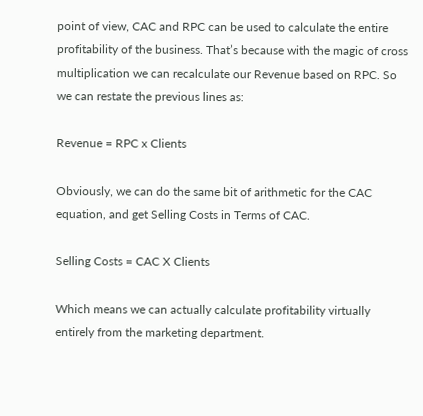point of view, CAC and RPC can be used to calculate the entire profitability of the business. That’s because with the magic of cross multiplication we can recalculate our Revenue based on RPC. So we can restate the previous lines as:

Revenue = RPC x Clients

Obviously, we can do the same bit of arithmetic for the CAC equation, and get Selling Costs in Terms of CAC.

Selling Costs = CAC X Clients

Which means we can actually calculate profitability virtually entirely from the marketing department.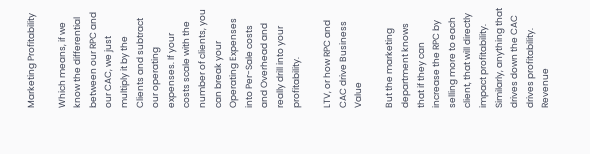Marketing Profitability

Which means, if we know the differential between our RPC and our CAC, we just multiply it by the Clients and subtract our operating expenses. If your costs scale with the number of clients, you can break your Operating Expenses into Per-Sale costs and Overhead and really drill into your profitability.

LTV, or how RPC and CAC drive Business Value

But the marketing department knows that if they can increase the RPC by selling more to each client, that will directly impact profitability. Similarly, anything that drives down the CAC drives profitability. Revenue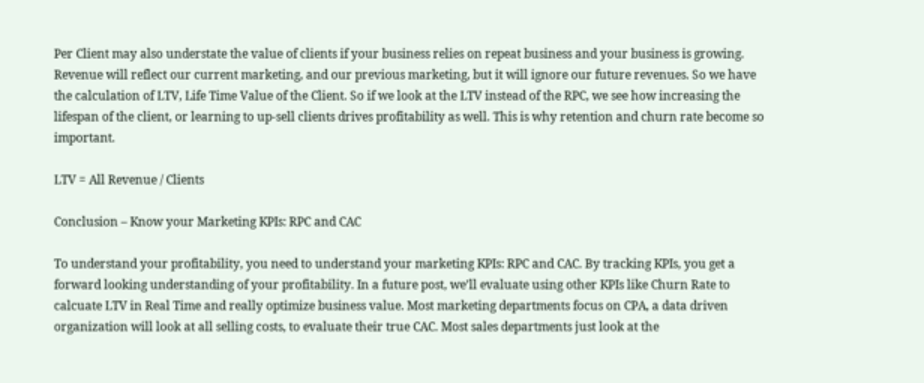Per Client may also understate the value of clients if your business relies on repeat business and your business is growing. Revenue will reflect our current marketing, and our previous marketing, but it will ignore our future revenues. So we have the calculation of LTV, Life Time Value of the Client. So if we look at the LTV instead of the RPC, we see how increasing the lifespan of the client, or learning to up-sell clients drives profitability as well. This is why retention and churn rate become so important.

LTV = All Revenue / Clients

Conclusion – Know your Marketing KPIs: RPC and CAC

To understand your profitability, you need to understand your marketing KPIs: RPC and CAC. By tracking KPIs, you get a forward looking understanding of your profitability. In a future post, we’ll evaluate using other KPIs like Churn Rate to calcuate LTV in Real Time and really optimize business value. Most marketing departments focus on CPA, a data driven organization will look at all selling costs, to evaluate their true CAC. Most sales departments just look at the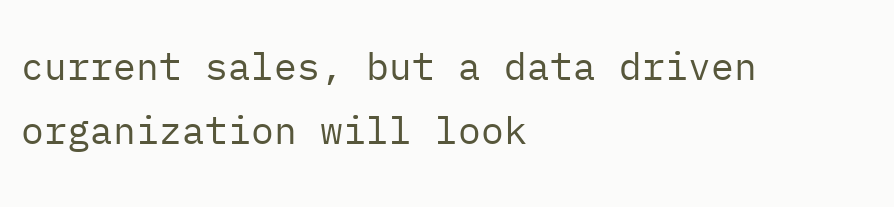current sales, but a data driven organization will look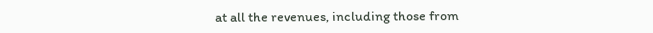at all the revenues, including those from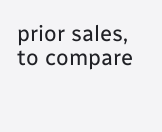prior sales, to compare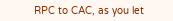RPC to CAC, as you let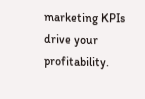marketing KPIs drive your profitability.